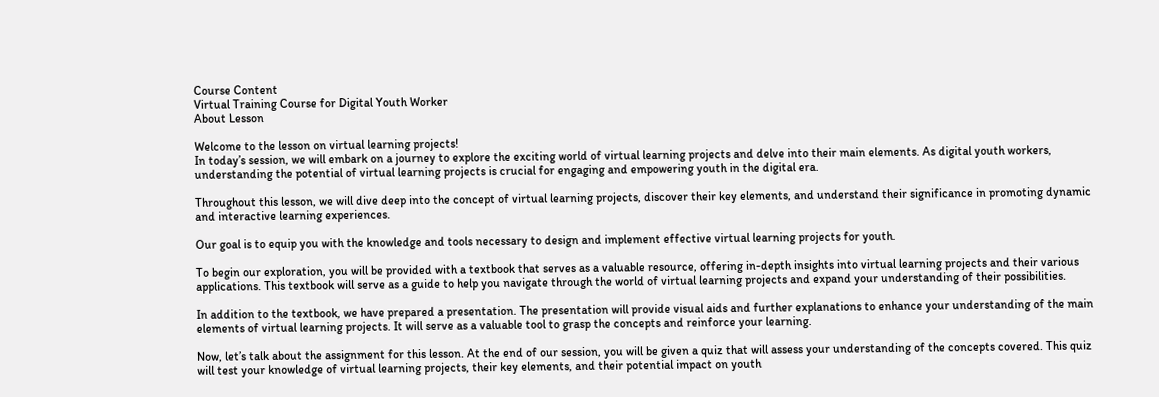Course Content
Virtual Training Course for Digital Youth Worker
About Lesson

Welcome to the lesson on virtual learning projects!
In today’s session, we will embark on a journey to explore the exciting world of virtual learning projects and delve into their main elements. As digital youth workers, understanding the potential of virtual learning projects is crucial for engaging and empowering youth in the digital era.

Throughout this lesson, we will dive deep into the concept of virtual learning projects, discover their key elements, and understand their significance in promoting dynamic and interactive learning experiences.

Our goal is to equip you with the knowledge and tools necessary to design and implement effective virtual learning projects for youth.

To begin our exploration, you will be provided with a textbook that serves as a valuable resource, offering in-depth insights into virtual learning projects and their various applications. This textbook will serve as a guide to help you navigate through the world of virtual learning projects and expand your understanding of their possibilities.

In addition to the textbook, we have prepared a presentation. The presentation will provide visual aids and further explanations to enhance your understanding of the main elements of virtual learning projects. It will serve as a valuable tool to grasp the concepts and reinforce your learning.

Now, let’s talk about the assignment for this lesson. At the end of our session, you will be given a quiz that will assess your understanding of the concepts covered. This quiz will test your knowledge of virtual learning projects, their key elements, and their potential impact on youth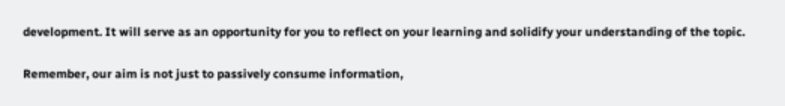development. It will serve as an opportunity for you to reflect on your learning and solidify your understanding of the topic.

Remember, our aim is not just to passively consume information,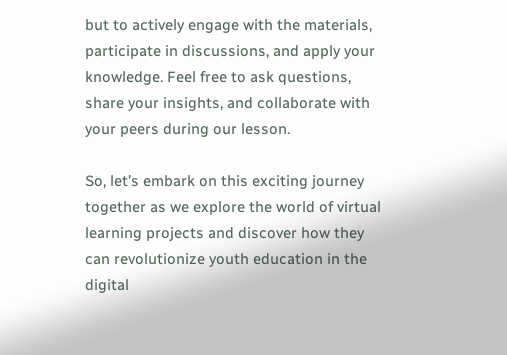but to actively engage with the materials, participate in discussions, and apply your knowledge. Feel free to ask questions, share your insights, and collaborate with your peers during our lesson.

So, let’s embark on this exciting journey together as we explore the world of virtual learning projects and discover how they can revolutionize youth education in the digital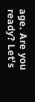age. Are you ready? Let’s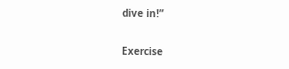dive in!”

Exercise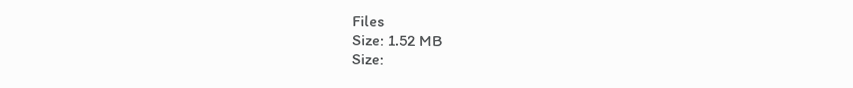Files
Size: 1.52 MB
Size: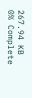267.94 KB
0% Complete